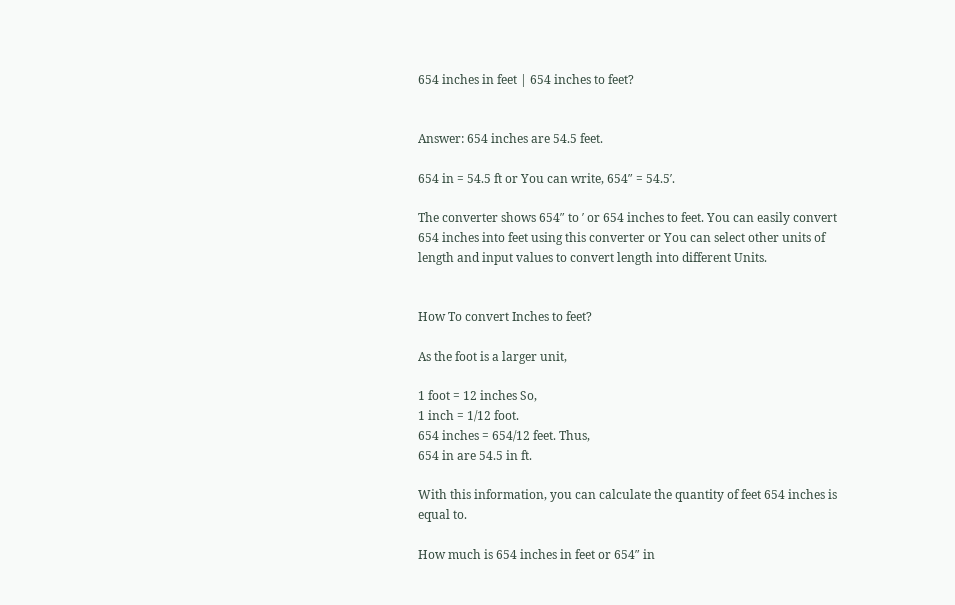654 inches in feet | 654 inches to feet?


Answer: 654 inches are 54.5 feet.

654 in = 54.5 ft or You can write, 654″ = 54.5′.

The converter shows 654″ to ′ or 654 inches to feet. You can easily convert 654 inches into feet using this converter or You can select other units of length and input values to convert length into different Units.


How To convert Inches to feet?

As the foot is a larger unit,

1 foot = 12 inches So,
1 inch = 1/12 foot.
654 inches = 654/12 feet. Thus,
654 in are 54.5 in ft.

With this information, you can calculate the quantity of feet 654 inches is equal to.

How much is 654 inches in feet or 654″ in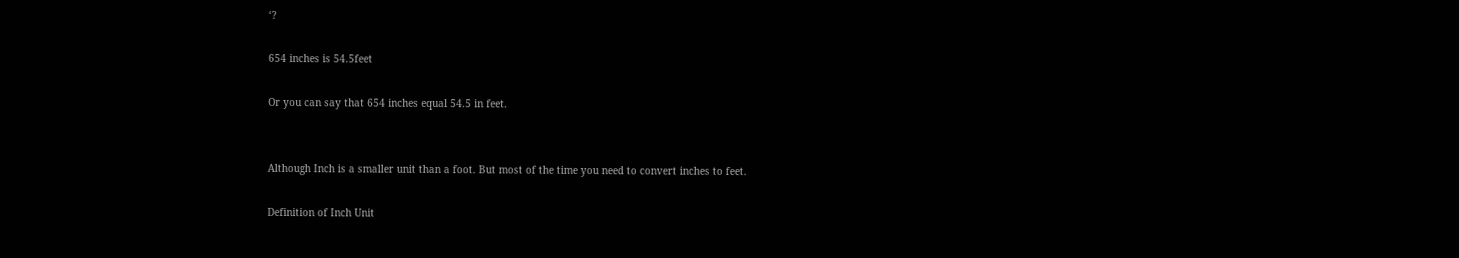‘?

654 inches is 54.5feet

Or you can say that 654 inches equal 54.5 in feet.


Although Inch is a smaller unit than a foot. But most of the time you need to convert inches to feet.

Definition of Inch Unit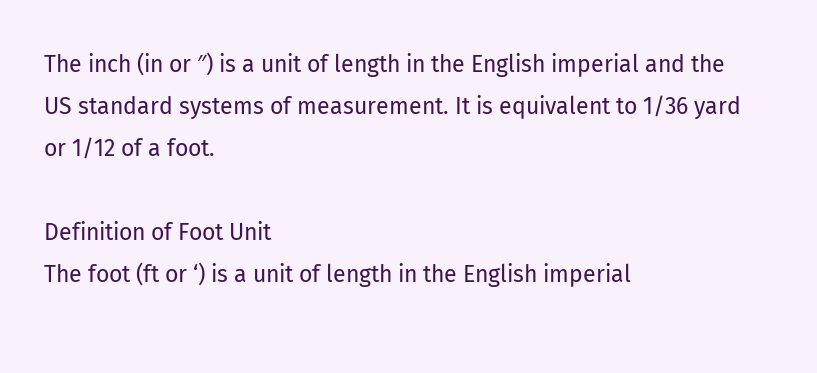The inch (in or ″) is a unit of length in the English imperial and the US standard systems of measurement. It is equivalent to 1/36 yard or 1/12 of a foot.

Definition of Foot Unit
The foot (ft or ‘) is a unit of length in the English imperial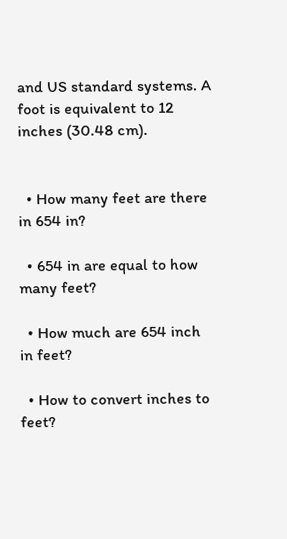and US standard systems. A foot is equivalent to 12 inches (30.48 cm).


  • How many feet are there in 654 in?

  • 654 in are equal to how many feet?

  • How much are 654 inch in feet?

  • How to convert inches to feet?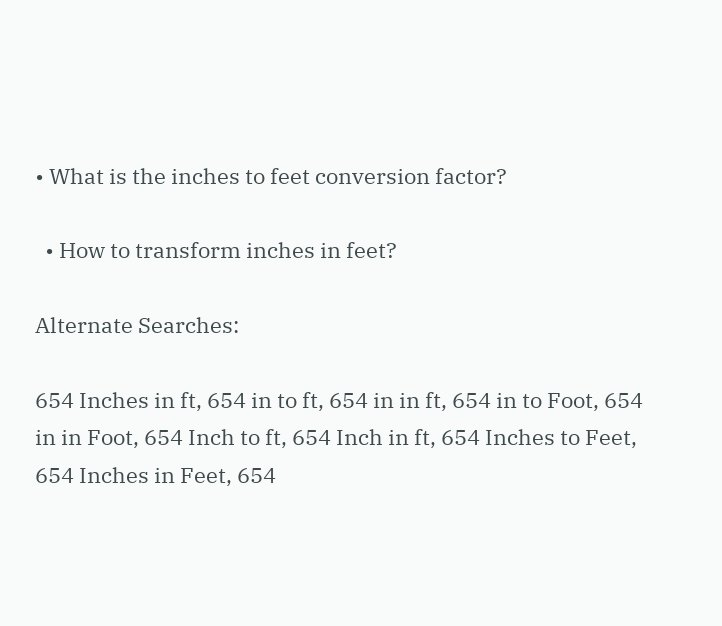• What is the inches to feet conversion factor?

  • How to transform inches in feet?

Alternate Searches:

654 Inches in ft, 654 in to ft, 654 in in ft, 654 in to Foot, 654 in in Foot, 654 Inch to ft, 654 Inch in ft, 654 Inches to Feet, 654 Inches in Feet, 654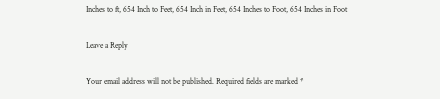Inches to ft, 654 Inch to Feet, 654 Inch in Feet, 654 Inches to Foot, 654 Inches in Foot

Leave a Reply

Your email address will not be published. Required fields are marked *